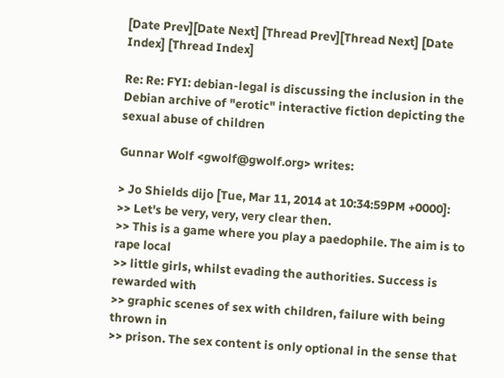[Date Prev][Date Next] [Thread Prev][Thread Next] [Date Index] [Thread Index]

Re: Re: FYI: debian-legal is discussing the inclusion in the Debian archive of "erotic" interactive fiction depicting the sexual abuse of children

Gunnar Wolf <gwolf@gwolf.org> writes:

> Jo Shields dijo [Tue, Mar 11, 2014 at 10:34:59PM +0000]:
>> Let's be very, very, very clear then.
>> This is a game where you play a paedophile. The aim is to rape local
>> little girls, whilst evading the authorities. Success is rewarded with
>> graphic scenes of sex with children, failure with being thrown in
>> prison. The sex content is only optional in the sense that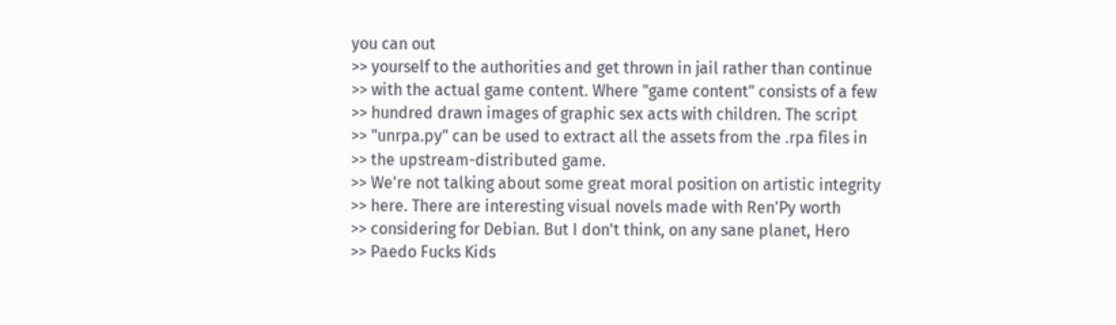you can out
>> yourself to the authorities and get thrown in jail rather than continue
>> with the actual game content. Where "game content" consists of a few
>> hundred drawn images of graphic sex acts with children. The script
>> "unrpa.py" can be used to extract all the assets from the .rpa files in
>> the upstream-distributed game.
>> We're not talking about some great moral position on artistic integrity
>> here. There are interesting visual novels made with Ren'Py worth
>> considering for Debian. But I don't think, on any sane planet, Hero
>> Paedo Fucks Kids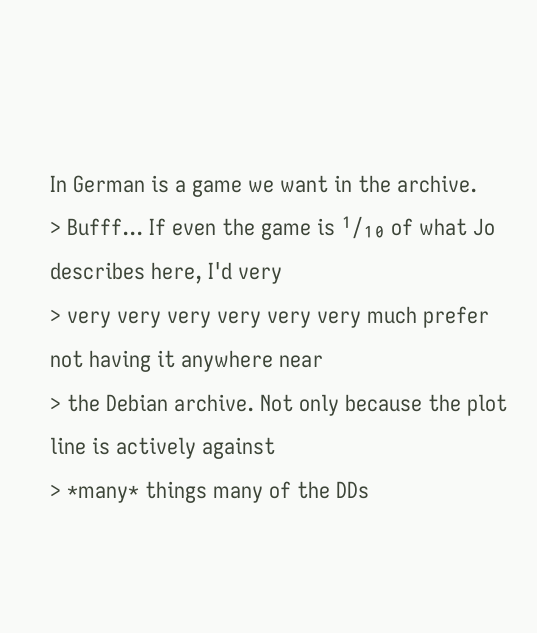In German is a game we want in the archive.
> Bufff... If even the game is ¹/₁₀ of what Jo describes here, I'd very
> very very very very very very much prefer not having it anywhere near
> the Debian archive. Not only because the plot line is actively against
> *many* things many of the DDs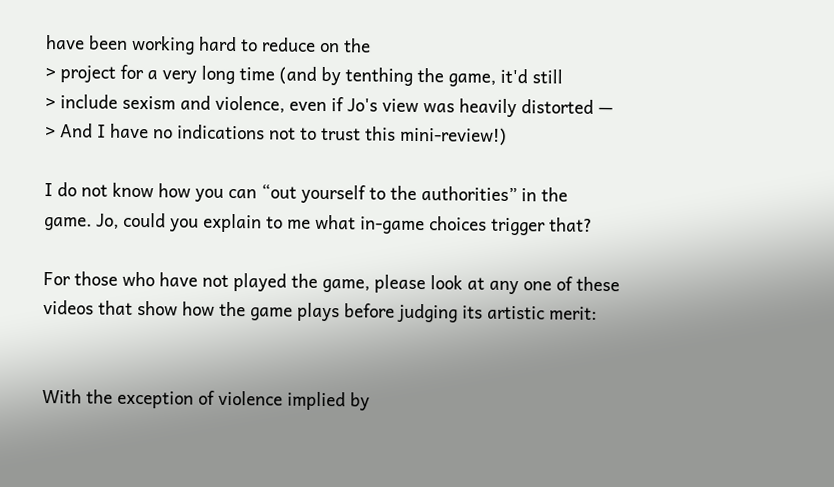have been working hard to reduce on the
> project for a very long time (and by tenthing the game, it'd still
> include sexism and violence, even if Jo's view was heavily distorted —
> And I have no indications not to trust this mini-review!)

I do not know how you can “out yourself to the authorities” in the
game. Jo, could you explain to me what in-game choices trigger that?

For those who have not played the game, please look at any one of these
videos that show how the game plays before judging its artistic merit:


With the exception of violence implied by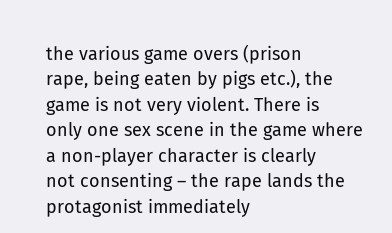the various game overs (prison
rape, being eaten by pigs etc.), the game is not very violent. There is
only one sex scene in the game where a non-player character is clearly
not consenting – the rape lands the protagonist immediately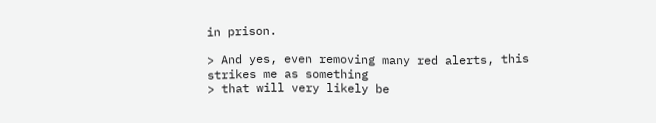in prison.

> And yes, even removing many red alerts, this strikes me as something
> that will very likely be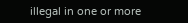illegal in one or more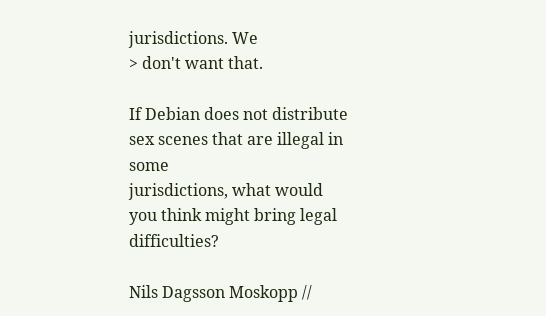jurisdictions. We
> don't want that.

If Debian does not distribute sex scenes that are illegal in some
jurisdictions, what would you think might bring legal difficulties?

Nils Dagsson Moskopp //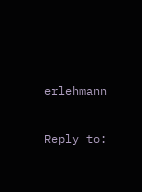erlehmann

Reply to: